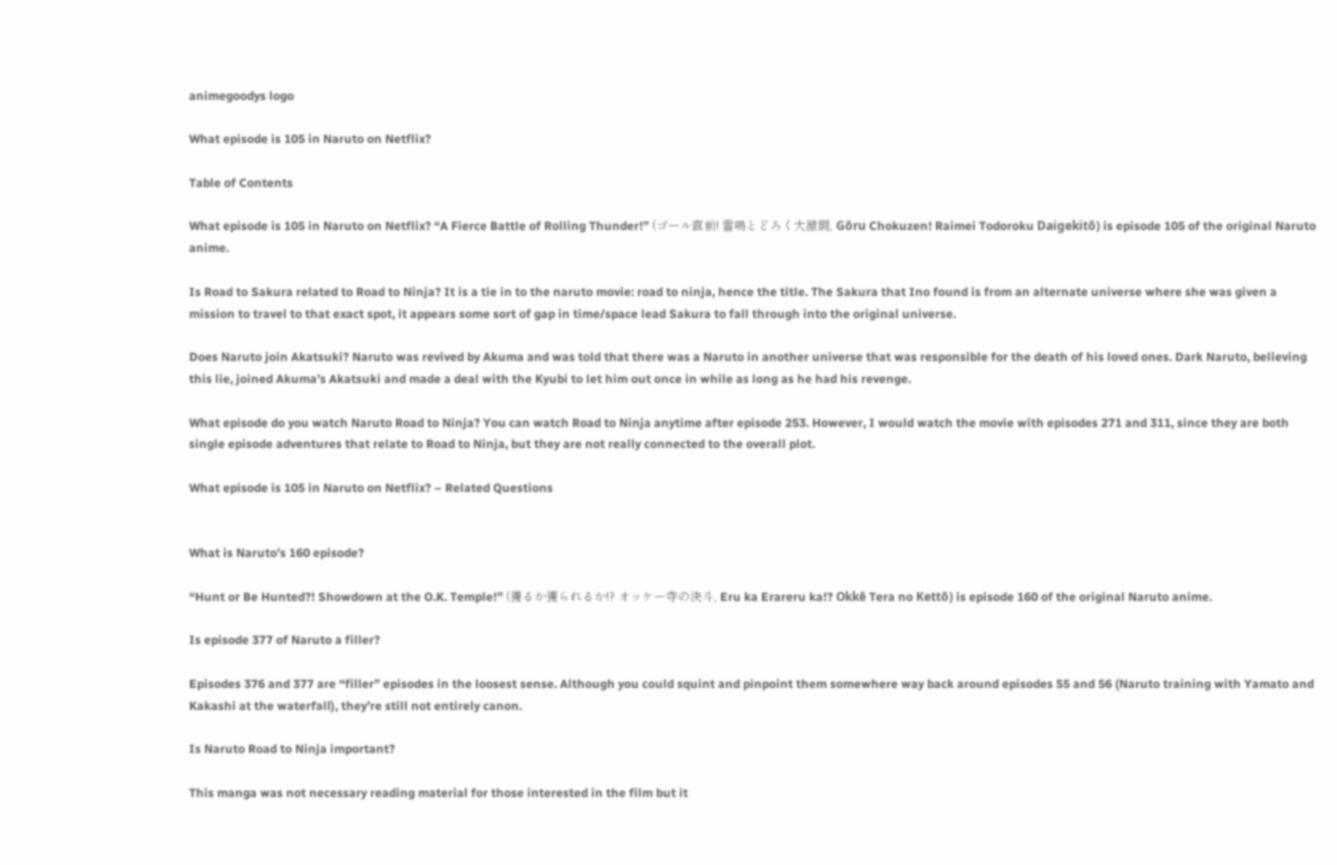animegoodys logo

What episode is 105 in Naruto on Netflix?

Table of Contents

What episode is 105 in Naruto on Netflix? “A Fierce Battle of Rolling Thunder!” (ゴール直前! 雷鳴とどろく大激闘, Gōru Chokuzen! Raimei Todoroku Daigekitō) is episode 105 of the original Naruto anime.

Is Road to Sakura related to Road to Ninja? It is a tie in to the naruto movie: road to ninja, hence the title. The Sakura that Ino found is from an alternate universe where she was given a mission to travel to that exact spot, it appears some sort of gap in time/space lead Sakura to fall through into the original universe.

Does Naruto join Akatsuki? Naruto was revived by Akuma and was told that there was a Naruto in another universe that was responsible for the death of his loved ones. Dark Naruto, believing this lie, joined Akuma’s Akatsuki and made a deal with the Kyubi to let him out once in while as long as he had his revenge.

What episode do you watch Naruto Road to Ninja? You can watch Road to Ninja anytime after episode 253. However, I would watch the movie with episodes 271 and 311, since they are both single episode adventures that relate to Road to Ninja, but they are not really connected to the overall plot.

What episode is 105 in Naruto on Netflix? – Related Questions


What is Naruto’s 160 episode?

“Hunt or Be Hunted?! Showdown at the O.K. Temple!” (獲るか獲られるか!? オッケー寺の決斗, Eru ka Erareru ka!? Okkē Tera no Kettō) is episode 160 of the original Naruto anime.

Is episode 377 of Naruto a filler?

Episodes 376 and 377 are “filler” episodes in the loosest sense. Although you could squint and pinpoint them somewhere way back around episodes 55 and 56 (Naruto training with Yamato and Kakashi at the waterfall), they’re still not entirely canon.

Is Naruto Road to Ninja important?

This manga was not necessary reading material for those interested in the film but it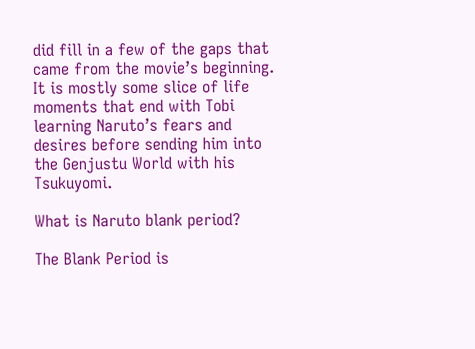did fill in a few of the gaps that came from the movie’s beginning. It is mostly some slice of life moments that end with Tobi learning Naruto’s fears and desires before sending him into the Genjustu World with his Tsukuyomi.

What is Naruto blank period?

The Blank Period is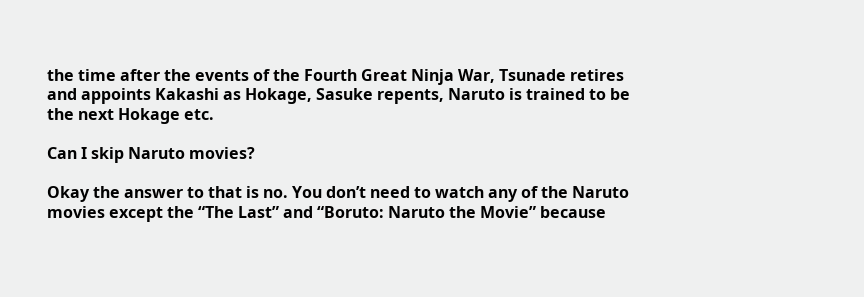the time after the events of the Fourth Great Ninja War, Tsunade retires and appoints Kakashi as Hokage, Sasuke repents, Naruto is trained to be the next Hokage etc.

Can I skip Naruto movies?

Okay the answer to that is no. You don’t need to watch any of the Naruto movies except the “The Last” and “Boruto: Naruto the Movie” because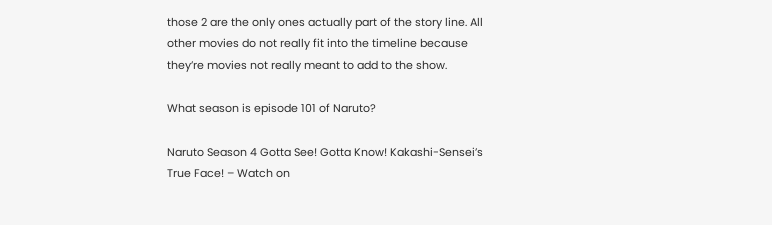those 2 are the only ones actually part of the story line. All other movies do not really fit into the timeline because they’re movies not really meant to add to the show.

What season is episode 101 of Naruto?

Naruto Season 4 Gotta See! Gotta Know! Kakashi-Sensei’s True Face! – Watch on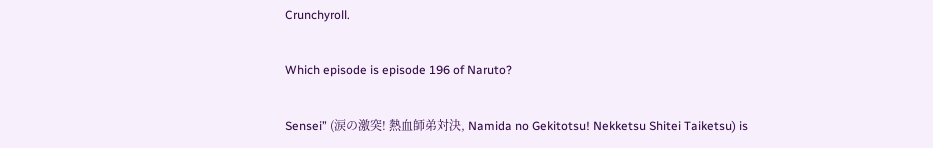Crunchyroll.

Which episode is episode 196 of Naruto?

Sensei” (涙の激突! 熱血師弟対決, Namida no Gekitotsu! Nekketsu Shitei Taiketsu) is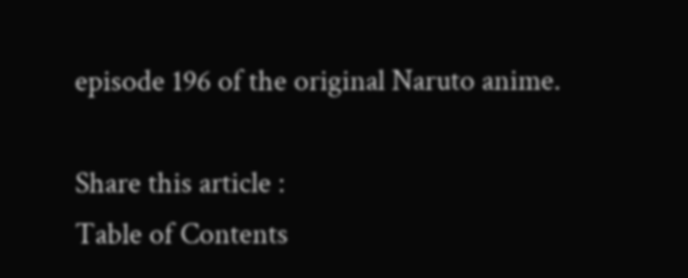episode 196 of the original Naruto anime.

Share this article :
Table of Contents